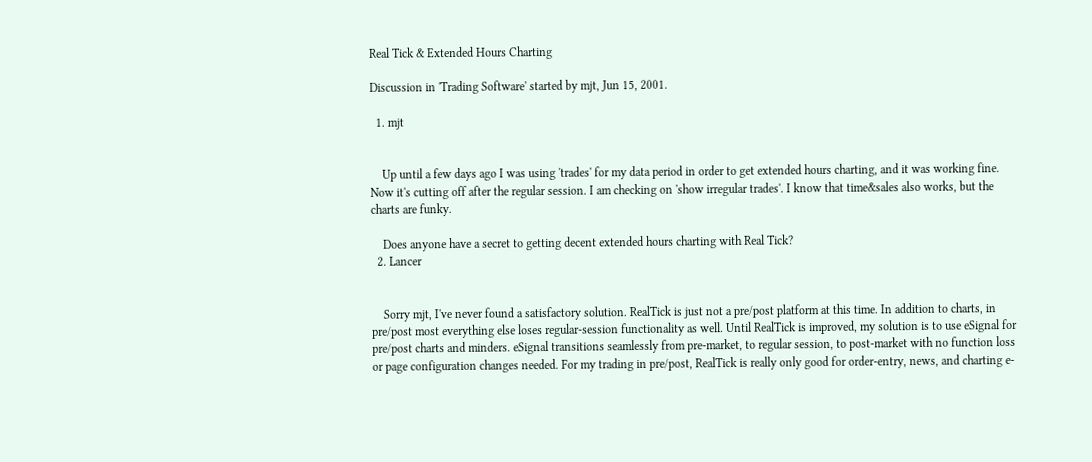Real Tick & Extended Hours Charting

Discussion in 'Trading Software' started by mjt, Jun 15, 2001.

  1. mjt


    Up until a few days ago I was using 'trades' for my data period in order to get extended hours charting, and it was working fine. Now it's cutting off after the regular session. I am checking on 'show irregular trades'. I know that time&sales also works, but the charts are funky.

    Does anyone have a secret to getting decent extended hours charting with Real Tick?
  2. Lancer


    Sorry mjt, I've never found a satisfactory solution. RealTick is just not a pre/post platform at this time. In addition to charts, in pre/post most everything else loses regular-session functionality as well. Until RealTick is improved, my solution is to use eSignal for pre/post charts and minders. eSignal transitions seamlessly from pre-market, to regular session, to post-market with no function loss or page configuration changes needed. For my trading in pre/post, RealTick is really only good for order-entry, news, and charting e-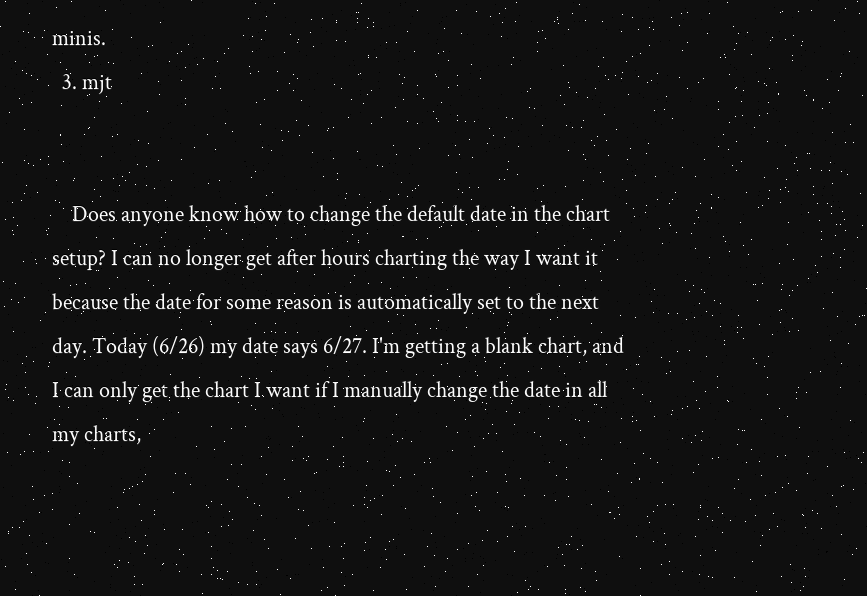minis.
  3. mjt


    Does anyone know how to change the default date in the chart setup? I can no longer get after hours charting the way I want it because the date for some reason is automatically set to the next day. Today (6/26) my date says 6/27. I'm getting a blank chart, and I can only get the chart I want if I manually change the date in all my charts,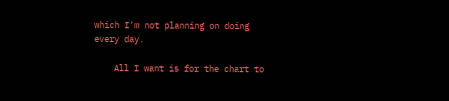which I'm not planning on doing every day.

    All I want is for the chart to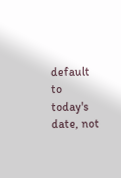default to today's date, not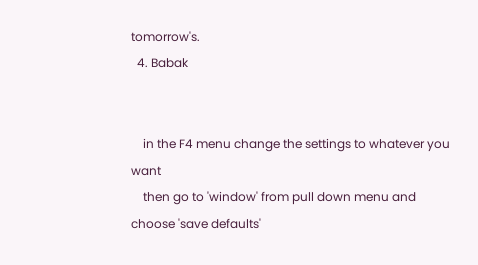tomorrow's.
  4. Babak


    in the F4 menu change the settings to whatever you want
    then go to 'window' from pull down menu and choose 'save defaults'